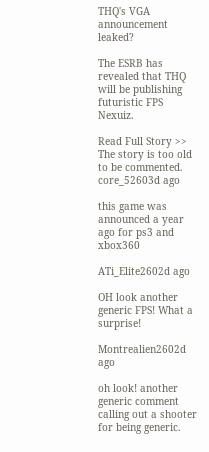THQ's VGA announcement leaked?

The ESRB has revealed that THQ will be publishing futuristic FPS Nexuiz.

Read Full Story >>
The story is too old to be commented.
core_52603d ago

this game was announced a year ago for ps3 and xbox360

ATi_Elite2602d ago

OH look another generic FPS! What a surprise!

Montrealien2602d ago

oh look! another generic comment calling out a shooter for being generic.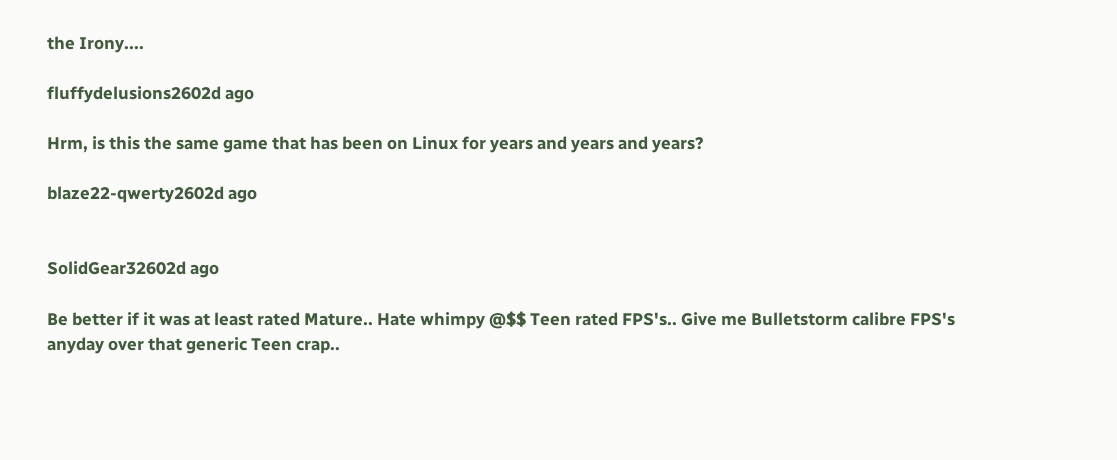the Irony....

fluffydelusions2602d ago

Hrm, is this the same game that has been on Linux for years and years and years?

blaze22-qwerty2602d ago


SolidGear32602d ago

Be better if it was at least rated Mature.. Hate whimpy @$$ Teen rated FPS's.. Give me Bulletstorm calibre FPS's anyday over that generic Teen crap..